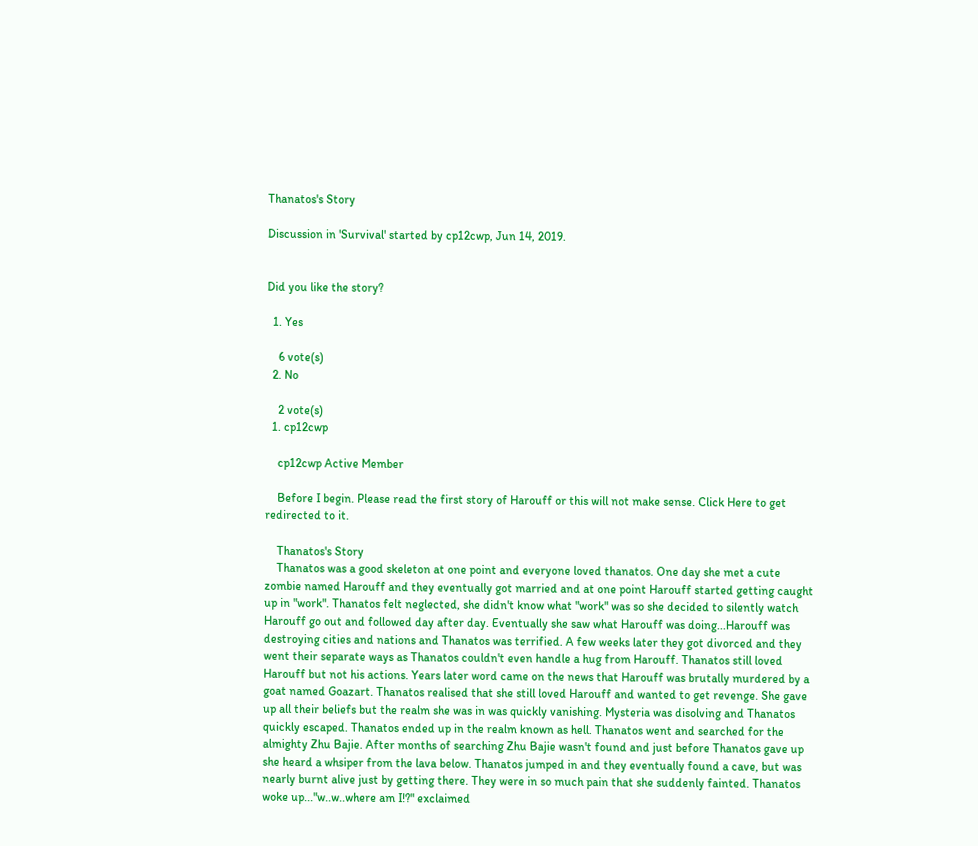Thanatos's Story

Discussion in 'Survival' started by cp12cwp, Jun 14, 2019.


Did you like the story?

  1. Yes

    6 vote(s)
  2. No

    2 vote(s)
  1. cp12cwp

    cp12cwp Active Member

    Before I begin. Please read the first story of Harouff or this will not make sense. Click Here to get redirected to it.

    Thanatos's Story
    Thanatos was a good skeleton at one point and everyone loved thanatos. One day she met a cute zombie named Harouff and they eventually got married and at one point Harouff started getting caught up in "work". Thanatos felt neglected, she didn't know what "work" was so she decided to silently watch Harouff go out and followed day after day. Eventually she saw what Harouff was doing...Harouff was destroying cities and nations and Thanatos was terrified. A few weeks later they got divorced and they went their separate ways as Thanatos couldn't even handle a hug from Harouff. Thanatos still loved Harouff but not his actions. Years later word came on the news that Harouff was brutally murdered by a goat named Goazart. Thanatos realised that she still loved Harouff and wanted to get revenge. She gave up all their beliefs but the realm she was in was quickly vanishing. Mysteria was disolving and Thanatos quickly escaped. Thanatos ended up in the realm known as hell. Thanatos went and searched for the almighty Zhu Bajie. After months of searching Zhu Bajie wasn't found and just before Thanatos gave up she heard a whsiper from the lava below. Thanatos jumped in and they eventually found a cave, but was nearly burnt alive just by getting there. They were in so much pain that she suddenly fainted. Thanatos woke up..."w..w..where am I!?" exclaimed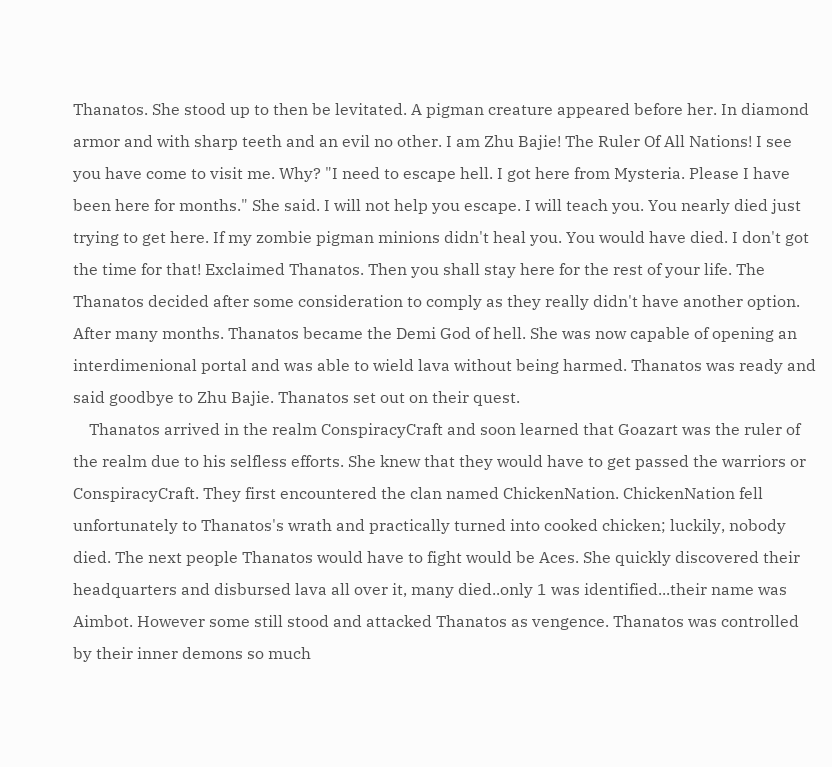Thanatos. She stood up to then be levitated. A pigman creature appeared before her. In diamond armor and with sharp teeth and an evil no other. I am Zhu Bajie! The Ruler Of All Nations! I see you have come to visit me. Why? "I need to escape hell. I got here from Mysteria. Please I have been here for months." She said. I will not help you escape. I will teach you. You nearly died just trying to get here. If my zombie pigman minions didn't heal you. You would have died. I don't got the time for that! Exclaimed Thanatos. Then you shall stay here for the rest of your life. The Thanatos decided after some consideration to comply as they really didn't have another option. After many months. Thanatos became the Demi God of hell. She was now capable of opening an interdimenional portal and was able to wield lava without being harmed. Thanatos was ready and said goodbye to Zhu Bajie. Thanatos set out on their quest.
    Thanatos arrived in the realm ConspiracyCraft and soon learned that Goazart was the ruler of the realm due to his selfless efforts. She knew that they would have to get passed the warriors or ConspiracyCraft. They first encountered the clan named ChickenNation. ChickenNation fell unfortunately to Thanatos's wrath and practically turned into cooked chicken; luckily, nobody died. The next people Thanatos would have to fight would be Aces. She quickly discovered their headquarters and disbursed lava all over it, many died..only 1 was identified...their name was Aimbot. However some still stood and attacked Thanatos as vengence. Thanatos was controlled by their inner demons so much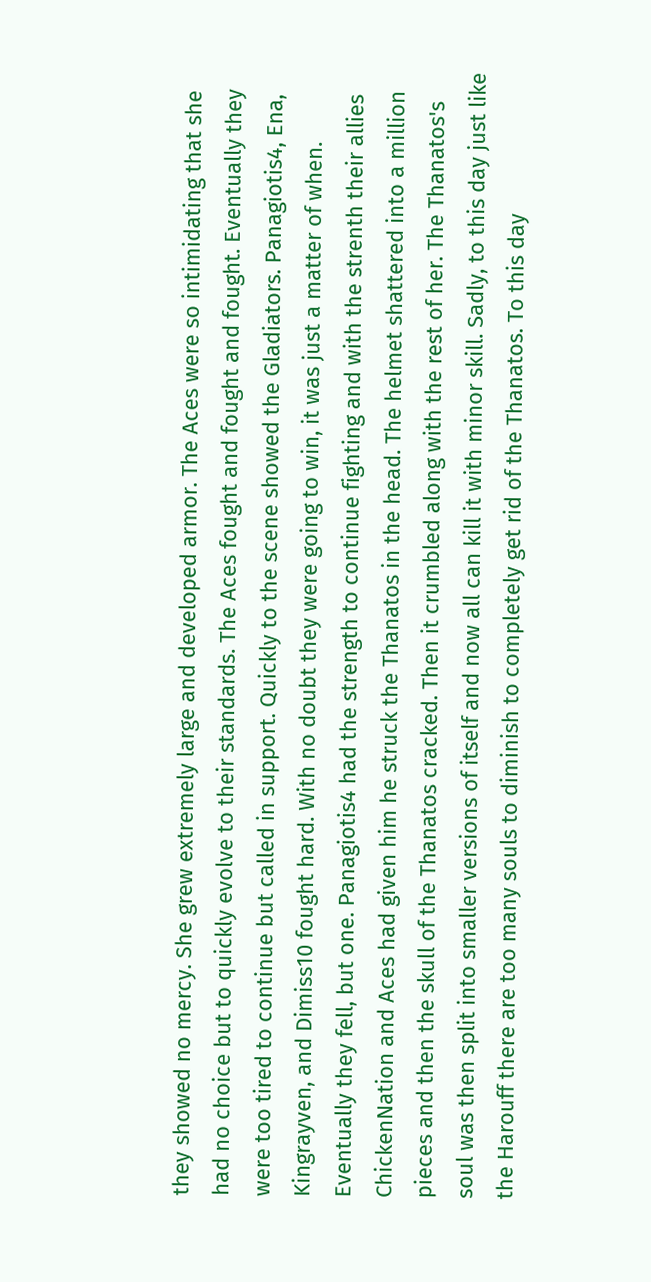they showed no mercy. She grew extremely large and developed armor. The Aces were so intimidating that she had no choice but to quickly evolve to their standards. The Aces fought and fought and fought. Eventually they were too tired to continue but called in support. Quickly to the scene showed the Gladiators. Panagiotis4, Ena, Kingrayven, and Dimiss10 fought hard. With no doubt they were going to win, it was just a matter of when. Eventually they fell, but one. Panagiotis4 had the strength to continue fighting and with the strenth their allies ChickenNation and Aces had given him he struck the Thanatos in the head. The helmet shattered into a million pieces and then the skull of the Thanatos cracked. Then it crumbled along with the rest of her. The Thanatos's soul was then split into smaller versions of itself and now all can kill it with minor skill. Sadly, to this day just like the Harouff there are too many souls to diminish to completely get rid of the Thanatos. To this day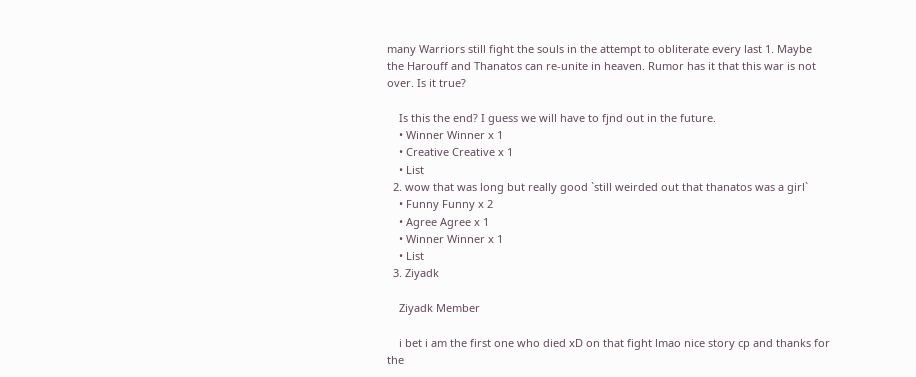many Warriors still fight the souls in the attempt to obliterate every last 1. Maybe the Harouff and Thanatos can re-unite in heaven. Rumor has it that this war is not over. Is it true?

    Is this the end? I guess we will have to fjnd out in the future.
    • Winner Winner x 1
    • Creative Creative x 1
    • List
  2. wow that was long but really good `still weirded out that thanatos was a girl`
    • Funny Funny x 2
    • Agree Agree x 1
    • Winner Winner x 1
    • List
  3. Ziyadk

    Ziyadk Member

    i bet i am the first one who died xD on that fight lmao nice story cp and thanks for the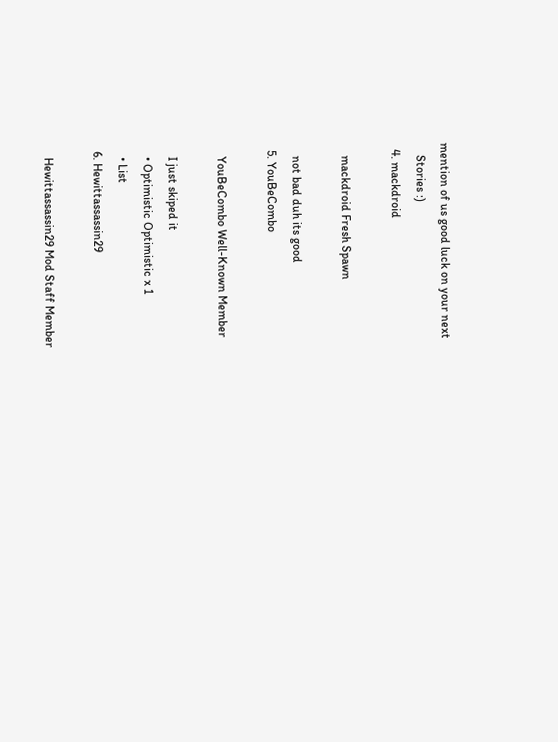mention of us good luck on your next
    Stories :)
  4. mackdroid

    mackdroid Fresh Spawn

    not bad duh its good
  5. YouBeCombo

    YouBeCombo Well-Known Member

    I just skiped it
    • Optimistic Optimistic x 1
    • List
  6. Hewittassassin29

    Hewittassassin29 Mod Staff Member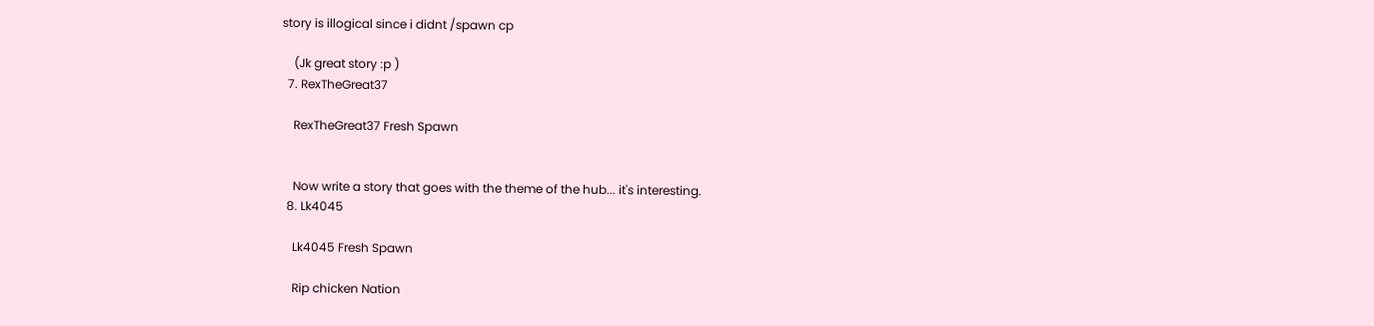story is illogical since i didnt /spawn cp

    (Jk great story :p )
  7. RexTheGreat37

    RexTheGreat37 Fresh Spawn


    Now write a story that goes with the theme of the hub... it's interesting.
  8. Lk4045

    Lk4045 Fresh Spawn

    Rip chicken Nation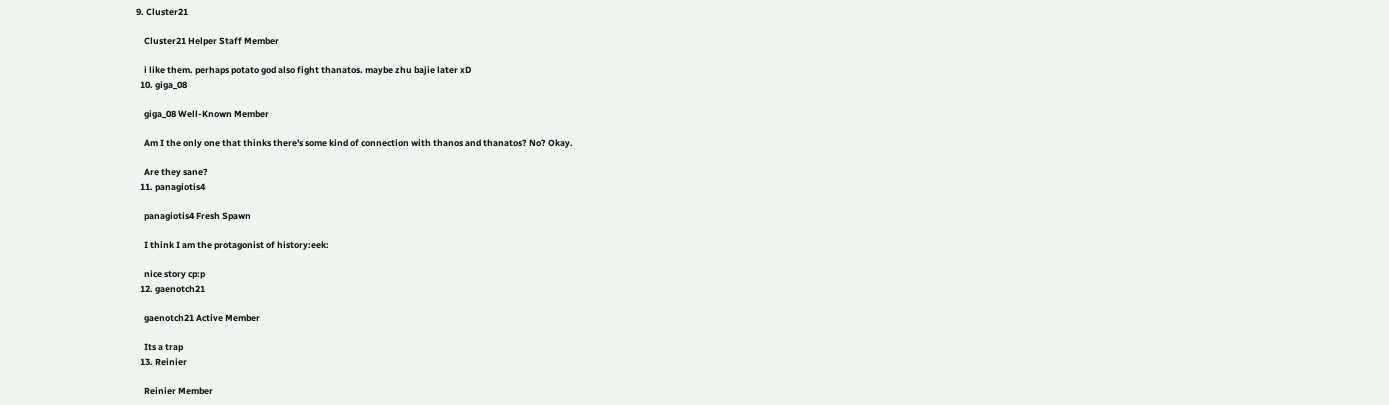9. Cluster21

    Cluster21 Helper Staff Member

    i like them. perhaps potato god also fight thanatos. maybe zhu bajie later xD
  10. giga_08

    giga_08 Well-Known Member

    Am I the only one that thinks there's some kind of connection with thanos and thanatos? No? Okay.

    Are they sane?
  11. panagiotis4

    panagiotis4 Fresh Spawn

    I think I am the protagonist of history:eek:

    nice story cp:p
  12. gaenotch21

    gaenotch21 Active Member

    Its a trap
  13. Reinier

    Reinier Member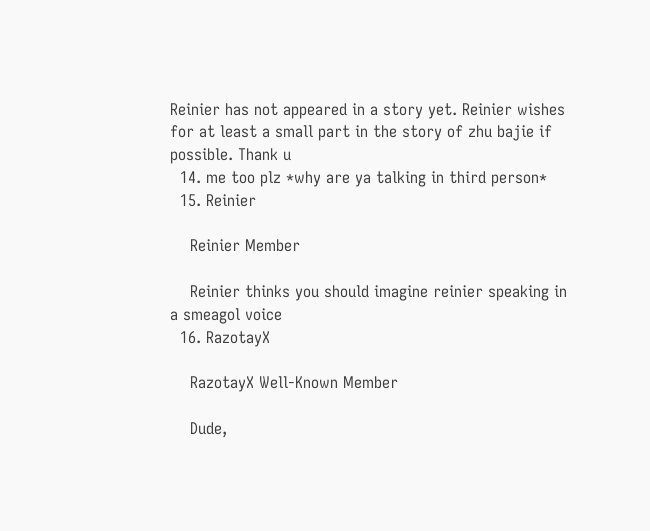Reinier has not appeared in a story yet. Reinier wishes for at least a small part in the story of zhu bajie if possible. Thank u
  14. me too plz *why are ya talking in third person*
  15. Reinier

    Reinier Member

    Reinier thinks you should imagine reinier speaking in a smeagol voice
  16. RazotayX

    RazotayX Well-Known Member

    Dude,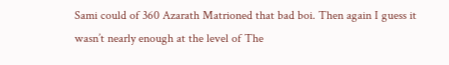Sami could of 360 Azarath Matrioned that bad boi. Then again I guess it wasn’t nearly enough at the level of The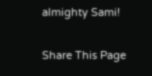almighty Sami!

Share This Page